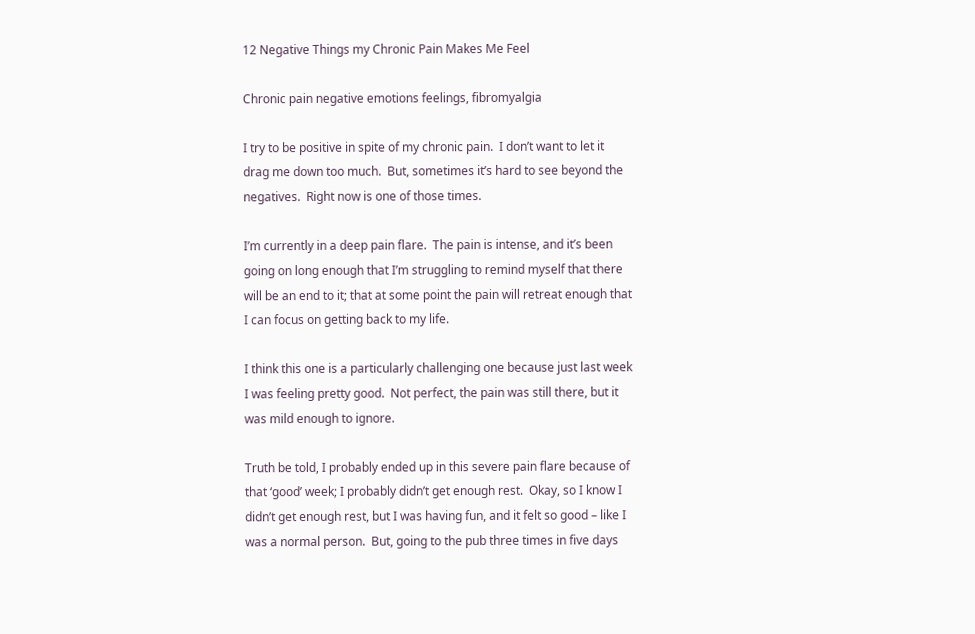12 Negative Things my Chronic Pain Makes Me Feel

Chronic pain negative emotions feelings, fibromyalgia

I try to be positive in spite of my chronic pain.  I don’t want to let it drag me down too much.  But, sometimes it’s hard to see beyond the negatives.  Right now is one of those times.

I’m currently in a deep pain flare.  The pain is intense, and it’s been going on long enough that I’m struggling to remind myself that there will be an end to it; that at some point the pain will retreat enough that I can focus on getting back to my life.

I think this one is a particularly challenging one because just last week I was feeling pretty good.  Not perfect, the pain was still there, but it was mild enough to ignore.

Truth be told, I probably ended up in this severe pain flare because of that ‘good’ week; I probably didn’t get enough rest.  Okay, so I know I didn’t get enough rest, but I was having fun, and it felt so good – like I was a normal person.  But, going to the pub three times in five days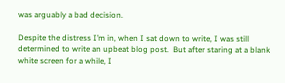was arguably a bad decision.

Despite the distress I’m in, when I sat down to write, I was still determined to write an upbeat blog post.  But after staring at a blank white screen for a while, I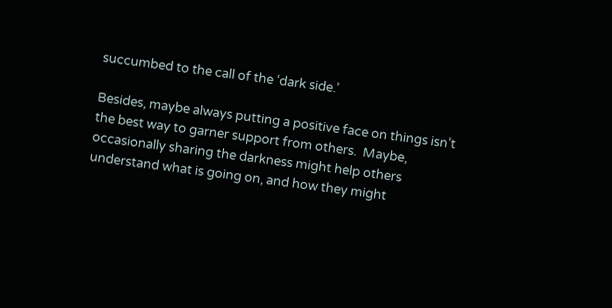succumbed to the call of the ‘dark side.’

Besides, maybe always putting a positive face on things isn’t the best way to garner support from others.  Maybe, occasionally sharing the darkness might help others understand what is going on, and how they might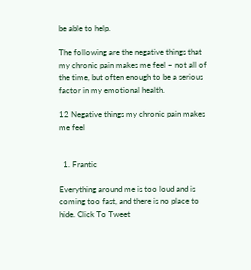be able to help.

The following are the negative things that my chronic pain makes me feel – not all of the time, but often enough to be a serious factor in my emotional health.

12 Negative things my chronic pain makes me feel


  1. Frantic

Everything around me is too loud and is coming too fast, and there is no place to hide. Click To Tweet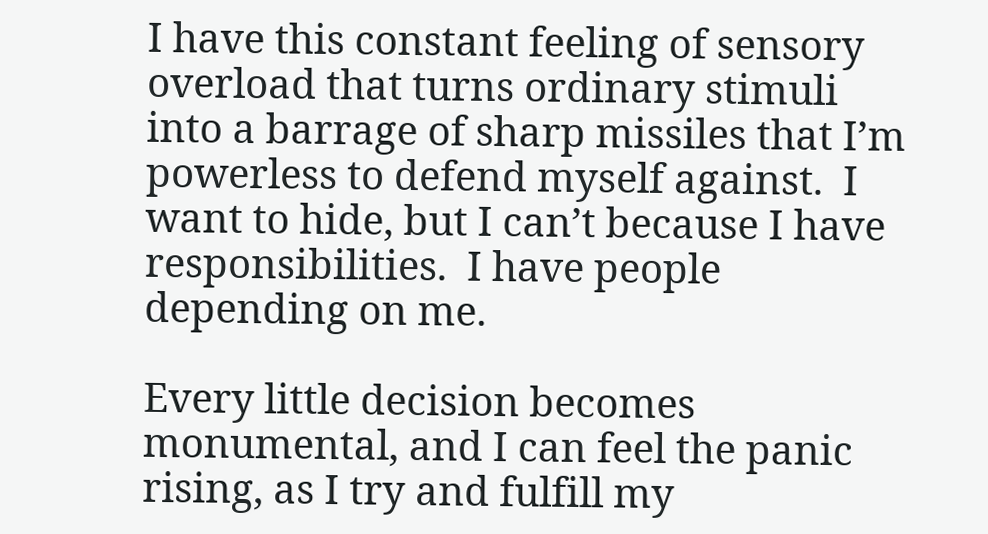I have this constant feeling of sensory overload that turns ordinary stimuli into a barrage of sharp missiles that I’m powerless to defend myself against.  I want to hide, but I can’t because I have responsibilities.  I have people depending on me.

Every little decision becomes monumental, and I can feel the panic rising, as I try and fulfill my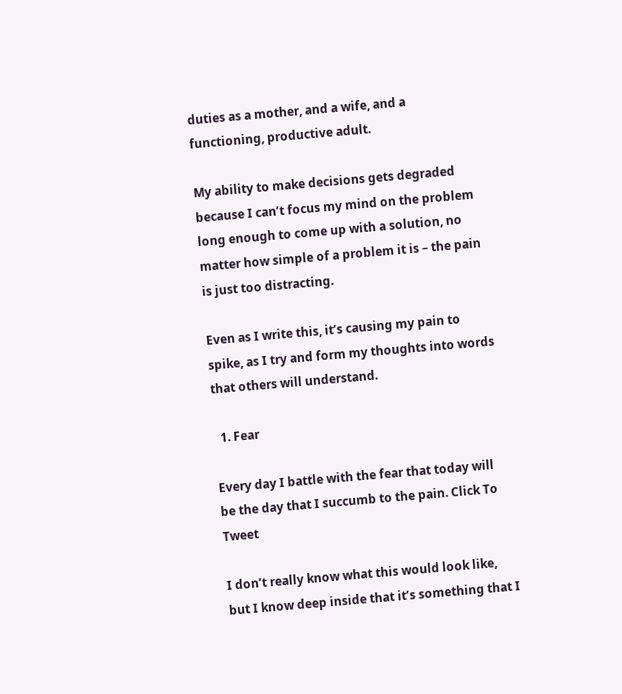duties as a mother, and a wife, and a functioning, productive adult.

My ability to make decisions gets degraded because I can’t focus my mind on the problem long enough to come up with a solution, no matter how simple of a problem it is – the pain is just too distracting.

Even as I write this, it’s causing my pain to spike, as I try and form my thoughts into words that others will understand.

  1. Fear

Every day I battle with the fear that today will be the day that I succumb to the pain. Click To Tweet

I don’t really know what this would look like, but I know deep inside that it’s something that I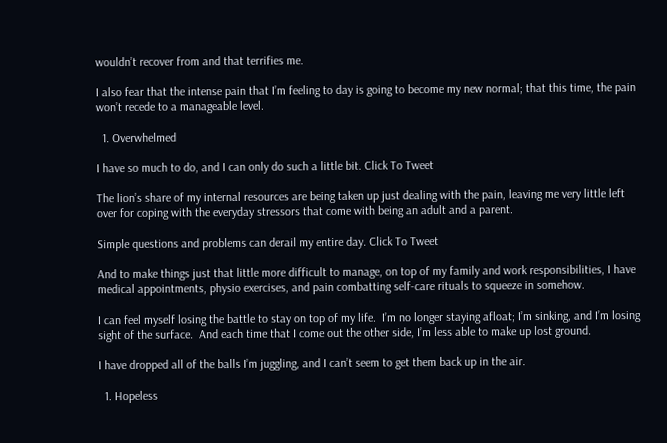wouldn’t recover from and that terrifies me.

I also fear that the intense pain that I’m feeling to day is going to become my new normal; that this time, the pain won’t recede to a manageable level.

  1. Overwhelmed

I have so much to do, and I can only do such a little bit. Click To Tweet

The lion’s share of my internal resources are being taken up just dealing with the pain, leaving me very little left over for coping with the everyday stressors that come with being an adult and a parent.

Simple questions and problems can derail my entire day. Click To Tweet

And to make things just that little more difficult to manage, on top of my family and work responsibilities, I have medical appointments, physio exercises, and pain combatting self-care rituals to squeeze in somehow.

I can feel myself losing the battle to stay on top of my life.  I’m no longer staying afloat; I’m sinking, and I’m losing sight of the surface.  And each time that I come out the other side, I’m less able to make up lost ground.

I have dropped all of the balls I’m juggling, and I can’t seem to get them back up in the air.

  1. Hopeless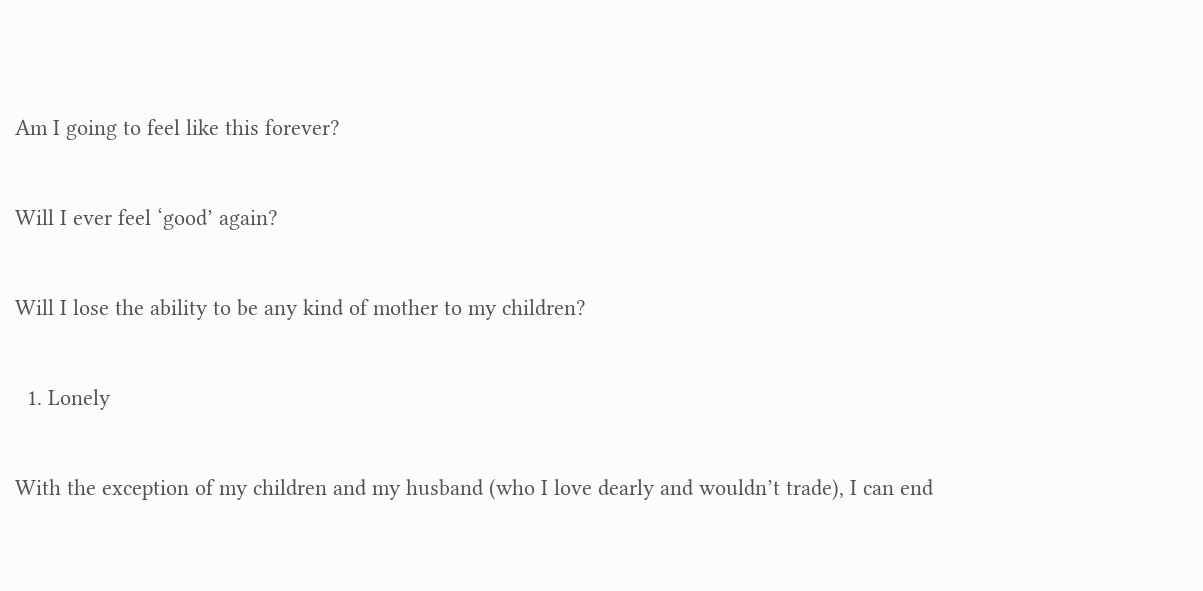Am I going to feel like this forever?

Will I ever feel ‘good’ again?

Will I lose the ability to be any kind of mother to my children?

  1. Lonely

With the exception of my children and my husband (who I love dearly and wouldn’t trade), I can end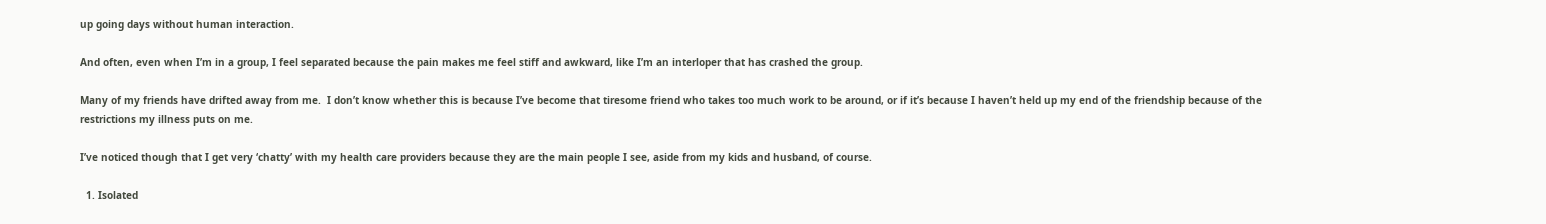up going days without human interaction.

And often, even when I’m in a group, I feel separated because the pain makes me feel stiff and awkward, like I’m an interloper that has crashed the group.

Many of my friends have drifted away from me.  I don’t know whether this is because I’ve become that tiresome friend who takes too much work to be around, or if it’s because I haven’t held up my end of the friendship because of the restrictions my illness puts on me.

I’ve noticed though that I get very ‘chatty’ with my health care providers because they are the main people I see, aside from my kids and husband, of course.

  1. Isolated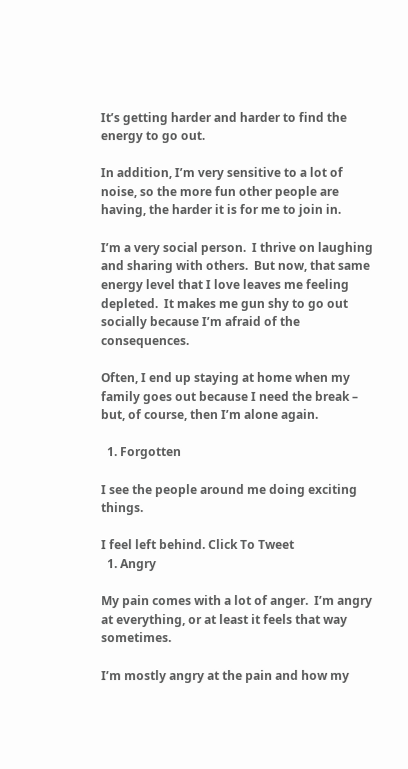It’s getting harder and harder to find the energy to go out.

In addition, I’m very sensitive to a lot of noise, so the more fun other people are having, the harder it is for me to join in.

I’m a very social person.  I thrive on laughing and sharing with others.  But now, that same energy level that I love leaves me feeling depleted.  It makes me gun shy to go out socially because I’m afraid of the consequences.

Often, I end up staying at home when my family goes out because I need the break – but, of course, then I’m alone again.

  1. Forgotten

I see the people around me doing exciting things.

I feel left behind. Click To Tweet
  1. Angry

My pain comes with a lot of anger.  I’m angry at everything, or at least it feels that way sometimes.

I’m mostly angry at the pain and how my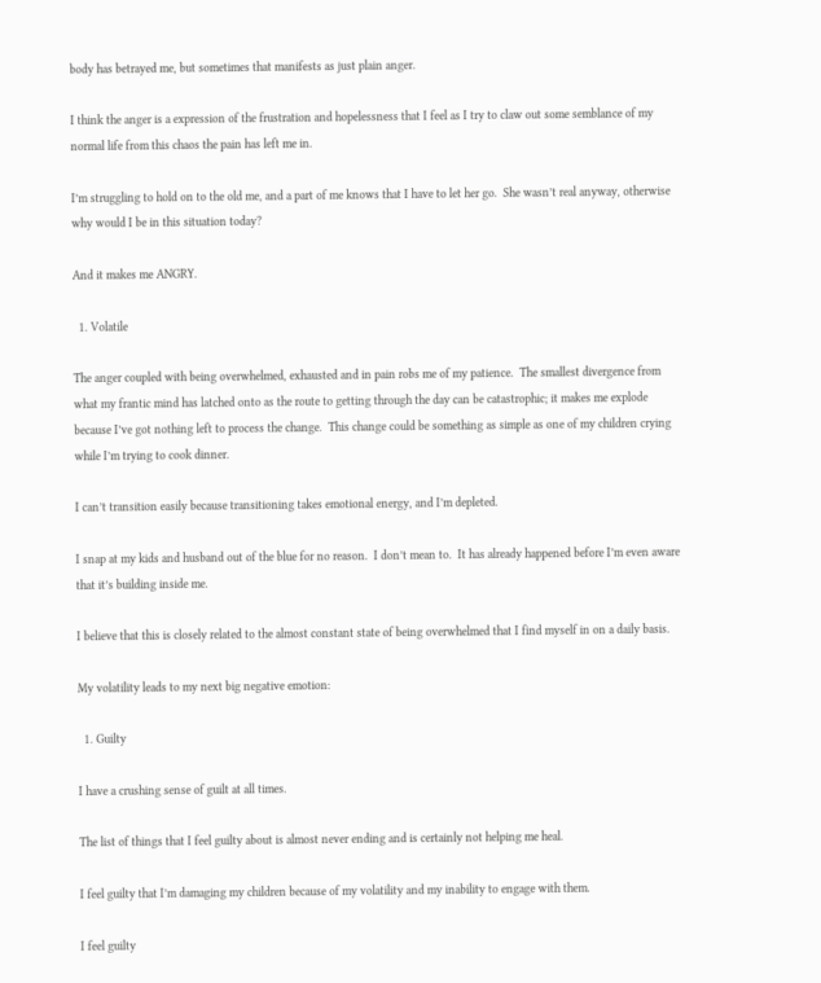body has betrayed me, but sometimes that manifests as just plain anger.

I think the anger is a expression of the frustration and hopelessness that I feel as I try to claw out some semblance of my normal life from this chaos the pain has left me in.

I’m struggling to hold on to the old me, and a part of me knows that I have to let her go.  She wasn’t real anyway, otherwise why would I be in this situation today?

And it makes me ANGRY.

  1. Volatile

The anger coupled with being overwhelmed, exhausted and in pain robs me of my patience.  The smallest divergence from what my frantic mind has latched onto as the route to getting through the day can be catastrophic; it makes me explode because I’ve got nothing left to process the change.  This change could be something as simple as one of my children crying while I’m trying to cook dinner.

I can’t transition easily because transitioning takes emotional energy, and I’m depleted.

I snap at my kids and husband out of the blue for no reason.  I don’t mean to.  It has already happened before I’m even aware that it’s building inside me.

I believe that this is closely related to the almost constant state of being overwhelmed that I find myself in on a daily basis.

My volatility leads to my next big negative emotion:

  1. Guilty

I have a crushing sense of guilt at all times.

The list of things that I feel guilty about is almost never ending and is certainly not helping me heal.

I feel guilty that I’m damaging my children because of my volatility and my inability to engage with them.

I feel guilty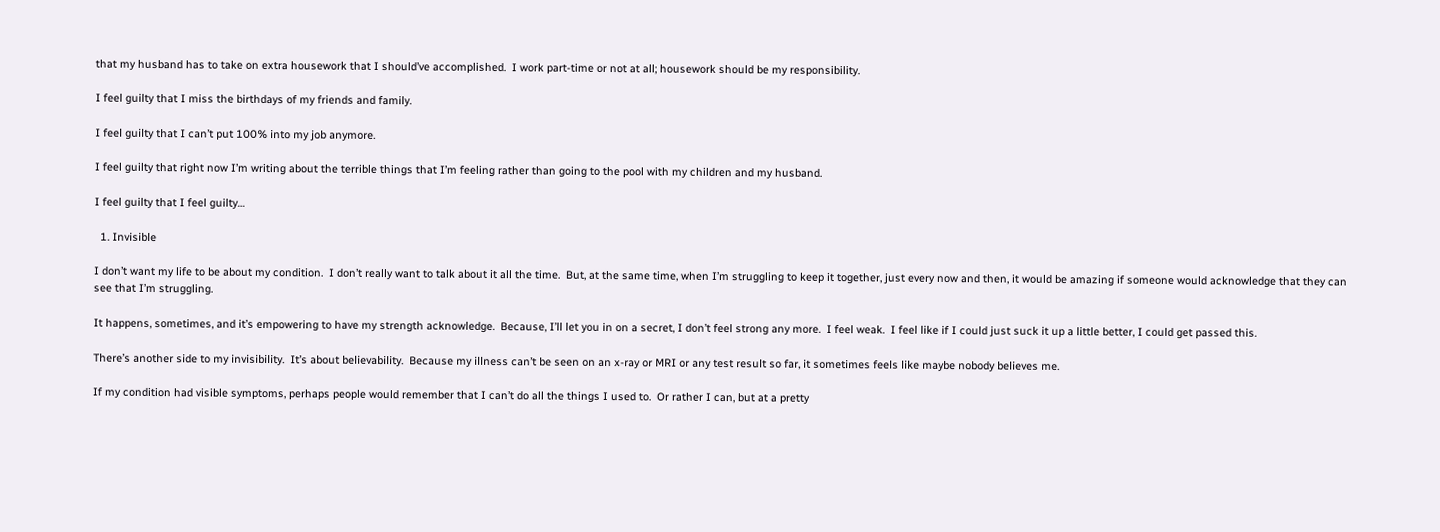that my husband has to take on extra housework that I should’ve accomplished.  I work part-time or not at all; housework should be my responsibility.

I feel guilty that I miss the birthdays of my friends and family.

I feel guilty that I can’t put 100% into my job anymore.

I feel guilty that right now I’m writing about the terrible things that I’m feeling rather than going to the pool with my children and my husband.

I feel guilty that I feel guilty…

  1. Invisible

I don’t want my life to be about my condition.  I don’t really want to talk about it all the time.  But, at the same time, when I’m struggling to keep it together, just every now and then, it would be amazing if someone would acknowledge that they can see that I’m struggling.

It happens, sometimes, and it’s empowering to have my strength acknowledge.  Because, I’ll let you in on a secret, I don’t feel strong any more.  I feel weak.  I feel like if I could just suck it up a little better, I could get passed this.

There’s another side to my invisibility.  It’s about believability.  Because my illness can’t be seen on an x-ray or MRI or any test result so far, it sometimes feels like maybe nobody believes me.

If my condition had visible symptoms, perhaps people would remember that I can’t do all the things I used to.  Or rather I can, but at a pretty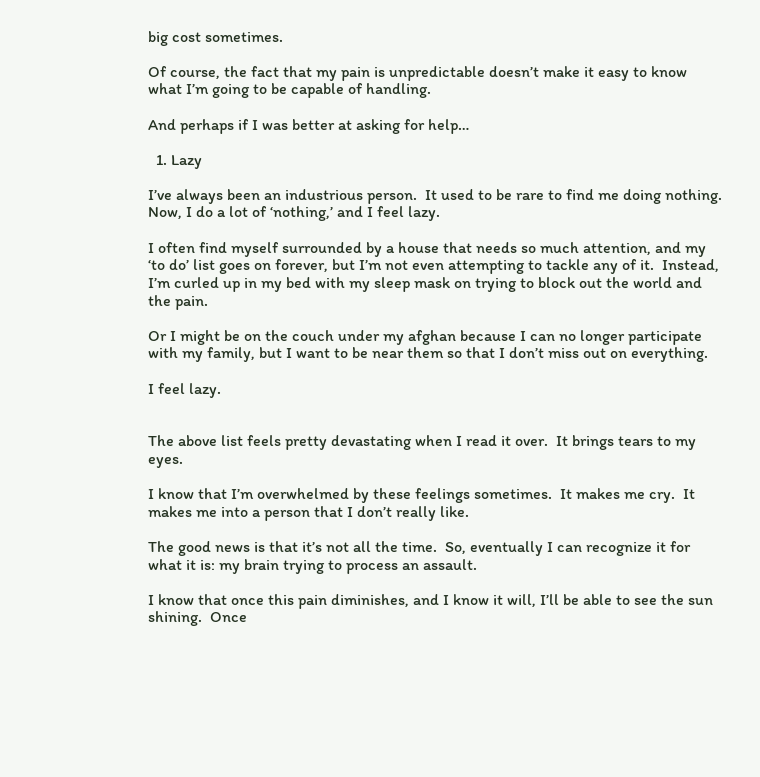big cost sometimes.

Of course, the fact that my pain is unpredictable doesn’t make it easy to know what I’m going to be capable of handling.

And perhaps if I was better at asking for help…

  1. Lazy

I’ve always been an industrious person.  It used to be rare to find me doing nothing.  Now, I do a lot of ‘nothing,’ and I feel lazy.

I often find myself surrounded by a house that needs so much attention, and my ‘to do’ list goes on forever, but I’m not even attempting to tackle any of it.  Instead, I’m curled up in my bed with my sleep mask on trying to block out the world and the pain.

Or I might be on the couch under my afghan because I can no longer participate with my family, but I want to be near them so that I don’t miss out on everything.

I feel lazy.


The above list feels pretty devastating when I read it over.  It brings tears to my eyes.

I know that I’m overwhelmed by these feelings sometimes.  It makes me cry.  It makes me into a person that I don’t really like.

The good news is that it’s not all the time.  So, eventually I can recognize it for what it is: my brain trying to process an assault.

I know that once this pain diminishes, and I know it will, I’ll be able to see the sun shining.  Once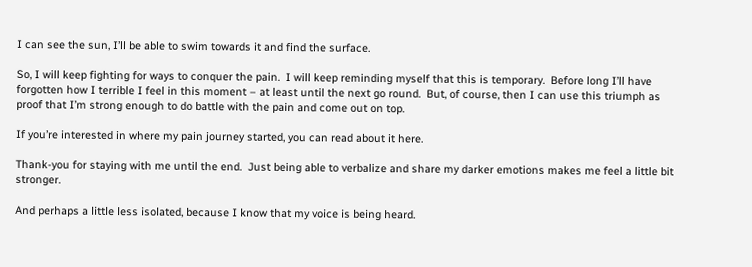I can see the sun, I’ll be able to swim towards it and find the surface.

So, I will keep fighting for ways to conquer the pain.  I will keep reminding myself that this is temporary.  Before long I’ll have forgotten how I terrible I feel in this moment – at least until the next go round.  But, of course, then I can use this triumph as proof that I’m strong enough to do battle with the pain and come out on top.

If you’re interested in where my pain journey started, you can read about it here.

Thank-you for staying with me until the end.  Just being able to verbalize and share my darker emotions makes me feel a little bit stronger.

And perhaps a little less isolated, because I know that my voice is being heard.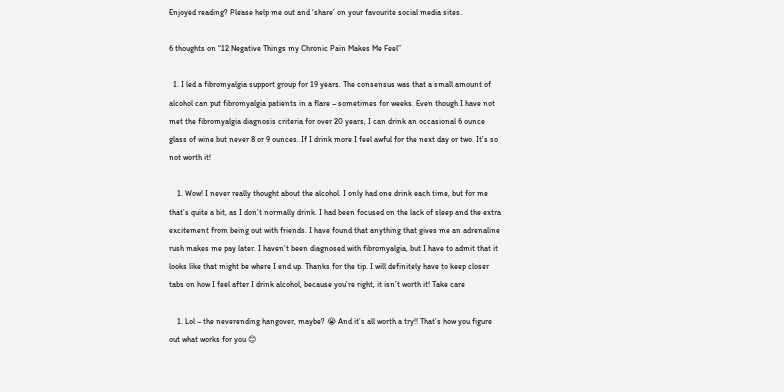Enjoyed reading? Please help me out and ‘share’ on your favourite social media sites.

6 thoughts on “12 Negative Things my Chronic Pain Makes Me Feel”

  1. I led a fibromyalgia support group for 19 years. The consensus was that a small amount of alcohol can put fibromyalgia patients in a flare – sometimes for weeks. Even though I have not met the fibromyalgia diagnosis criteria for over 20 years, I can drink an occasional 6 ounce glass of wine but never 8 or 9 ounces. If I drink more I feel awful for the next day or two. It’s so not worth it!

    1. Wow! I never really thought about the alcohol. I only had one drink each time, but for me that’s quite a bit, as I don’t normally drink. I had been focused on the lack of sleep and the extra excitement from being out with friends. I have found that anything that gives me an adrenaline rush makes me pay later. I haven’t been diagnosed with fibromyalgia, but I have to admit that it looks like that might be where I end up. Thanks for the tip. I will definitely have to keep closer tabs on how I feel after I drink alcohol, because you’re right, it isn’t worth it! Take care

    1. Lol – the neverending hangover, maybe? 😭 And it’s all worth a try!! That’s how you figure out what works for you 😊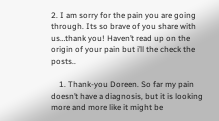2. I am sorry for the pain you are going through. Its so brave of you share with us…thank you! Haven’t read up on the origin of your pain but i’ll the check the posts..

    1. Thank-you Doreen. So far my pain doesn’t have a diagnosis, but it is looking more and more like it might be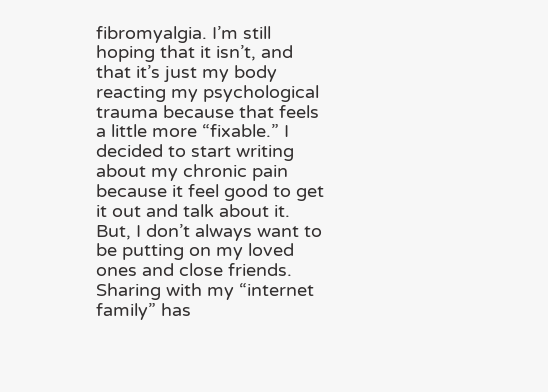fibromyalgia. I’m still hoping that it isn’t, and that it’s just my body reacting my psychological trauma because that feels a little more “fixable.” I decided to start writing about my chronic pain because it feel good to get it out and talk about it. But, I don’t always want to be putting on my loved ones and close friends. Sharing with my “internet family” has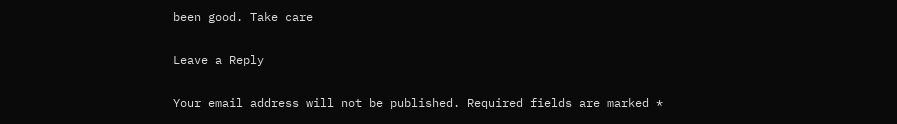been good. Take care

Leave a Reply

Your email address will not be published. Required fields are marked *